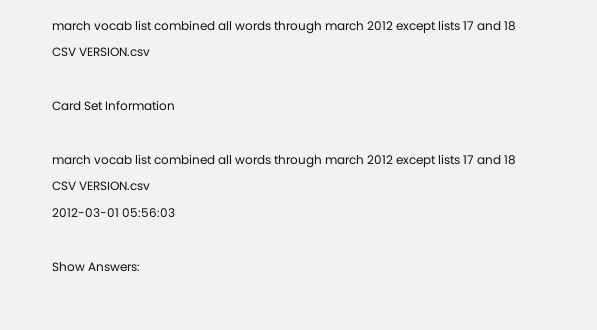march vocab list combined all words through march 2012 except lists 17 and 18 CSV VERSION.csv

Card Set Information

march vocab list combined all words through march 2012 except lists 17 and 18 CSV VERSION.csv
2012-03-01 05:56:03

Show Answers: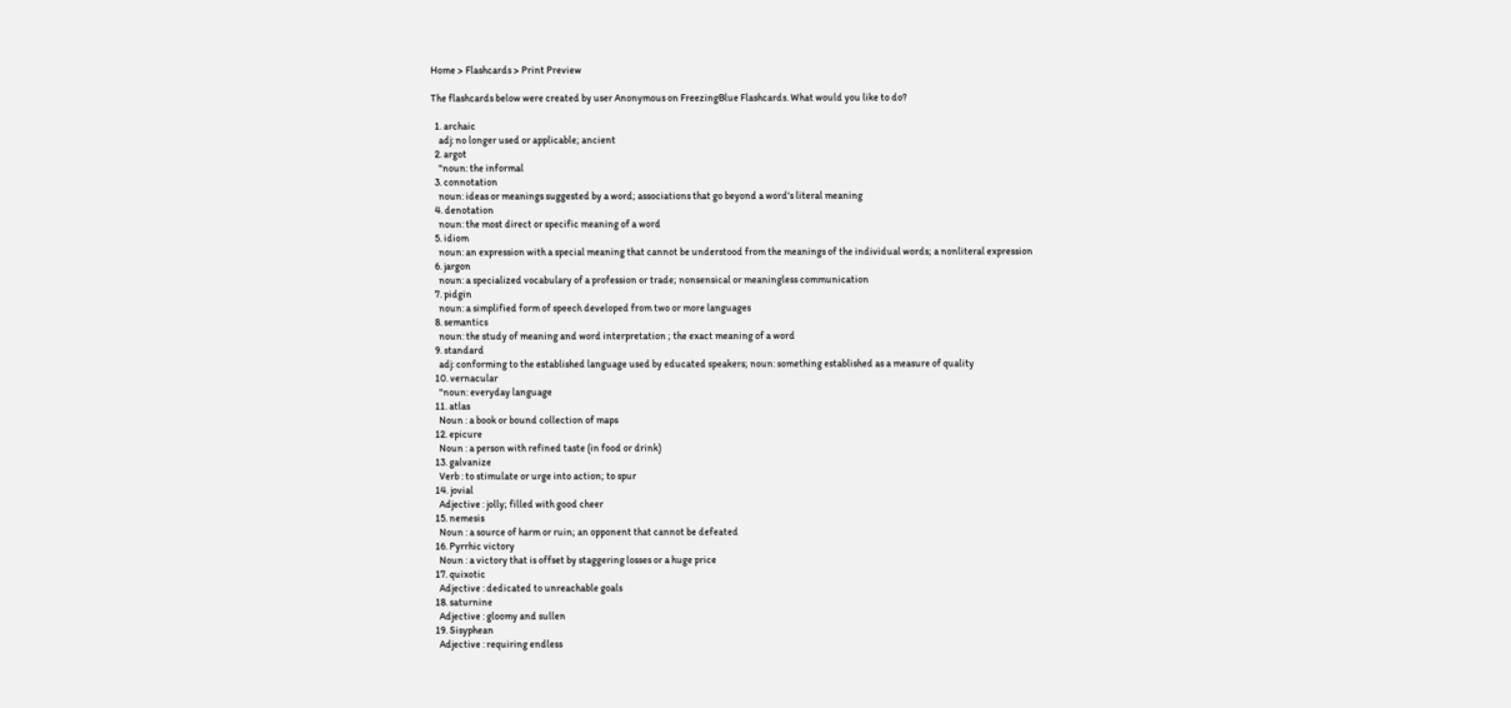Home > Flashcards > Print Preview

The flashcards below were created by user Anonymous on FreezingBlue Flashcards. What would you like to do?

  1. archaic
    adj: no longer used or applicable; ancient
  2. argot
    "noun: the informal
  3. connotation
    noun: ideas or meanings suggested by a word; associations that go beyond a word's literal meaning
  4. denotation
    noun: the most direct or specific meaning of a word
  5. idiom
    noun: an expression with a special meaning that cannot be understood from the meanings of the individual words; a nonliteral expression
  6. jargon
    noun: a specialized vocabulary of a profession or trade; nonsensical or meaningless communication
  7. pidgin
    noun: a simplified form of speech developed from two or more languages
  8. semantics
    noun: the study of meaning and word interpretation ; the exact meaning of a word
  9. standard
    adj: conforming to the established language used by educated speakers; noun: something established as a measure of quality
  10. vernacular
    "noun: everyday language
  11. atlas
    Noun : a book or bound collection of maps
  12. epicure
    Noun : a person with refined taste (in food or drink)
  13. galvanize
    Verb : to stimulate or urge into action; to spur
  14. jovial
    Adjective : jolly; filled with good cheer
  15. nemesis
    Noun : a source of harm or ruin; an opponent that cannot be defeated
  16. Pyrrhic victory
    Noun : a victory that is offset by staggering losses or a huge price
  17. quixotic
    Adjective : dedicated to unreachable goals
  18. saturnine
    Adjective : gloomy and sullen
  19. Sisyphean
    Adjective : requiring endless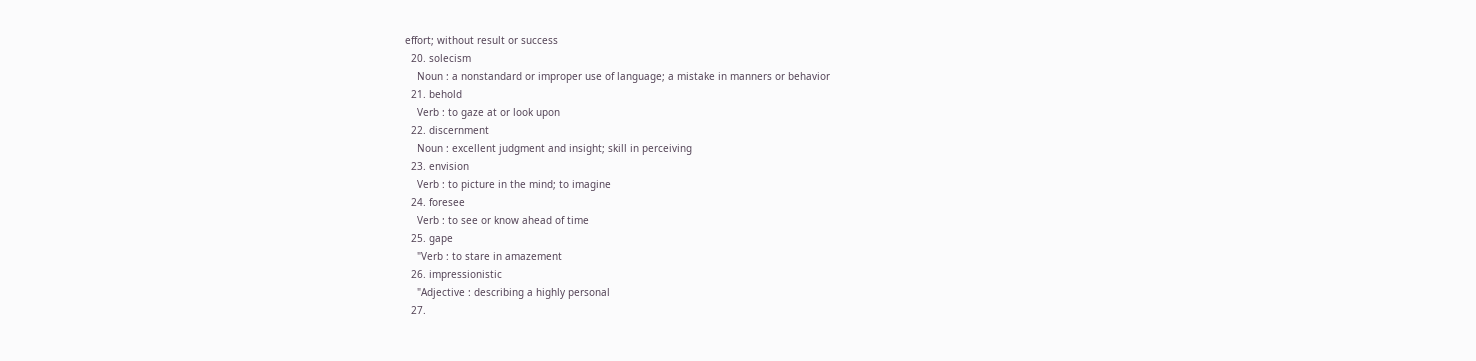effort; without result or success
  20. solecism
    Noun : a nonstandard or improper use of language; a mistake in manners or behavior
  21. behold
    Verb : to gaze at or look upon
  22. discernment
    Noun : excellent judgment and insight; skill in perceiving
  23. envision
    Verb : to picture in the mind; to imagine
  24. foresee
    Verb : to see or know ahead of time
  25. gape
    "Verb : to stare in amazement
  26. impressionistic
    "Adjective : describing a highly personal
  27.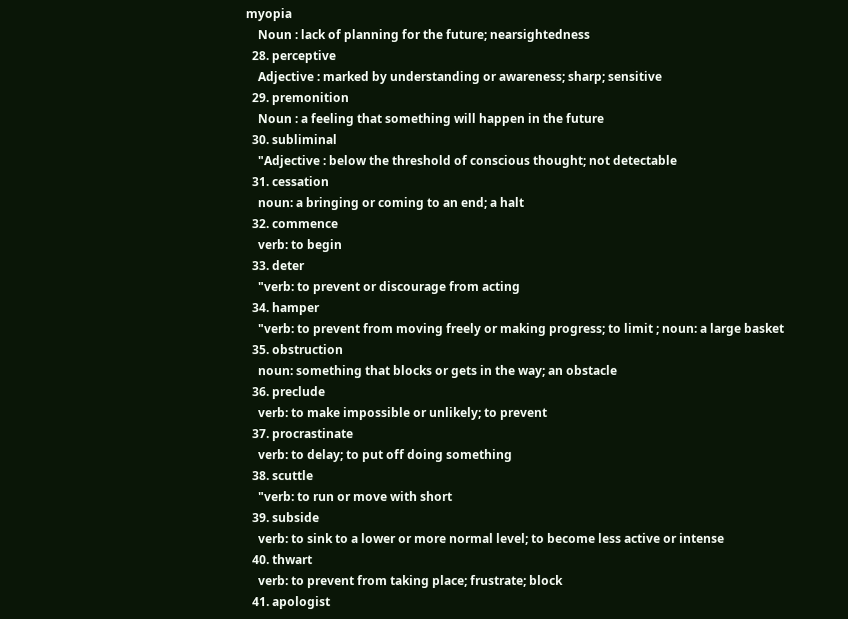myopia
    Noun : lack of planning for the future; nearsightedness
  28. perceptive
    Adjective : marked by understanding or awareness; sharp; sensitive
  29. premonition
    Noun : a feeling that something will happen in the future
  30. subliminal
    "Adjective : below the threshold of conscious thought; not detectable
  31. cessation
    noun: a bringing or coming to an end; a halt
  32. commence
    verb: to begin
  33. deter
    "verb: to prevent or discourage from acting
  34. hamper
    "verb: to prevent from moving freely or making progress; to limit ; noun: a large basket
  35. obstruction
    noun: something that blocks or gets in the way; an obstacle
  36. preclude
    verb: to make impossible or unlikely; to prevent
  37. procrastinate
    verb: to delay; to put off doing something
  38. scuttle
    "verb: to run or move with short
  39. subside
    verb: to sink to a lower or more normal level; to become less active or intense
  40. thwart
    verb: to prevent from taking place; frustrate; block
  41. apologist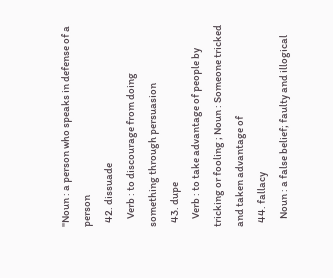"Noun : a person who speaks in defense of a person
  42. dissuade
    Verb : to discourage from doing something through persuasion
  43. dupe
    Verb : to take advantage of people by tricking or fooling ; Noun : Someone tricked and taken advantage of
  44. fallacy
    Noun : a false belief; faulty and illogical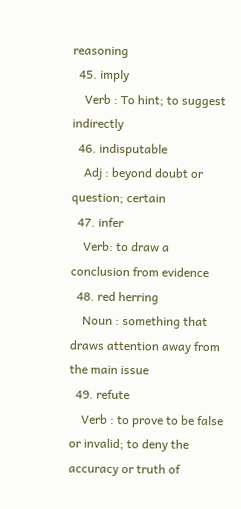reasoning
  45. imply
    Verb : To hint; to suggest indirectly
  46. indisputable
    Adj : beyond doubt or question; certain
  47. infer
    Verb: to draw a conclusion from evidence
  48. red herring
    Noun : something that draws attention away from the main issue
  49. refute
    Verb : to prove to be false or invalid; to deny the accuracy or truth of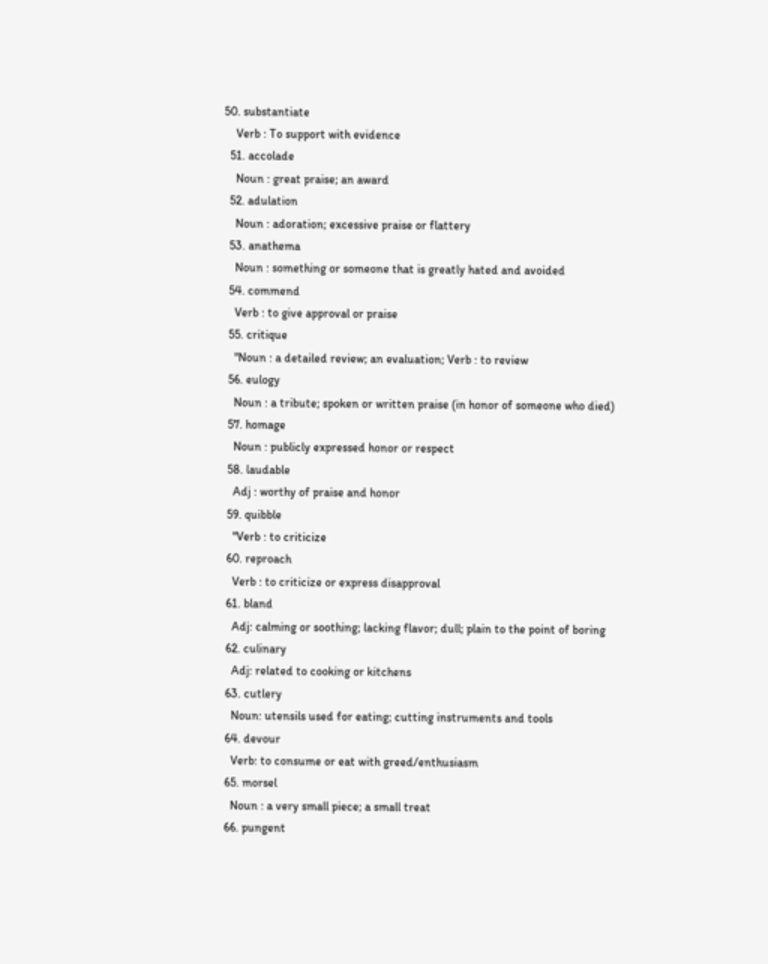50. substantiate
    Verb : To support with evidence
  51. accolade
    Noun : great praise; an award
  52. adulation
    Noun : adoration; excessive praise or flattery
  53. anathema
    Noun : something or someone that is greatly hated and avoided
  54. commend
    Verb : to give approval or praise
  55. critique
    "Noun : a detailed review; an evaluation; Verb : to review
  56. eulogy
    Noun : a tribute; spoken or written praise (in honor of someone who died)
  57. homage
    Noun : publicly expressed honor or respect
  58. laudable
    Adj : worthy of praise and honor
  59. quibble
    "Verb : to criticize
  60. reproach
    Verb : to criticize or express disapproval
  61. bland
    Adj: calming or soothing; lacking flavor; dull; plain to the point of boring
  62. culinary
    Adj: related to cooking or kitchens
  63. cutlery
    Noun: utensils used for eating; cutting instruments and tools
  64. devour
    Verb: to consume or eat with greed/enthusiasm
  65. morsel
    Noun : a very small piece; a small treat
  66. pungent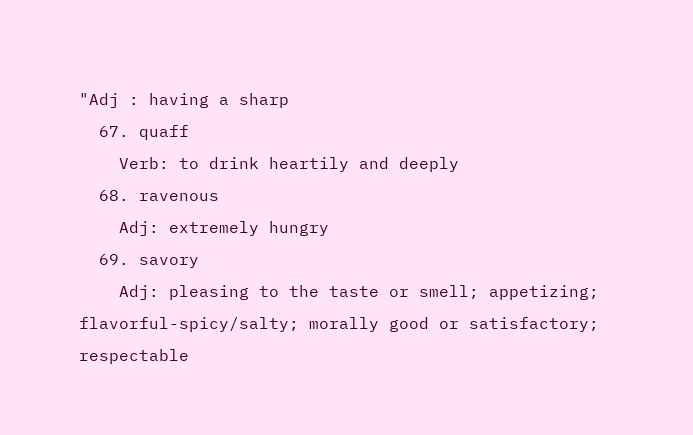"Adj : having a sharp
  67. quaff
    Verb: to drink heartily and deeply
  68. ravenous
    Adj: extremely hungry
  69. savory
    Adj: pleasing to the taste or smell; appetizing; flavorful-spicy/salty; morally good or satisfactory; respectable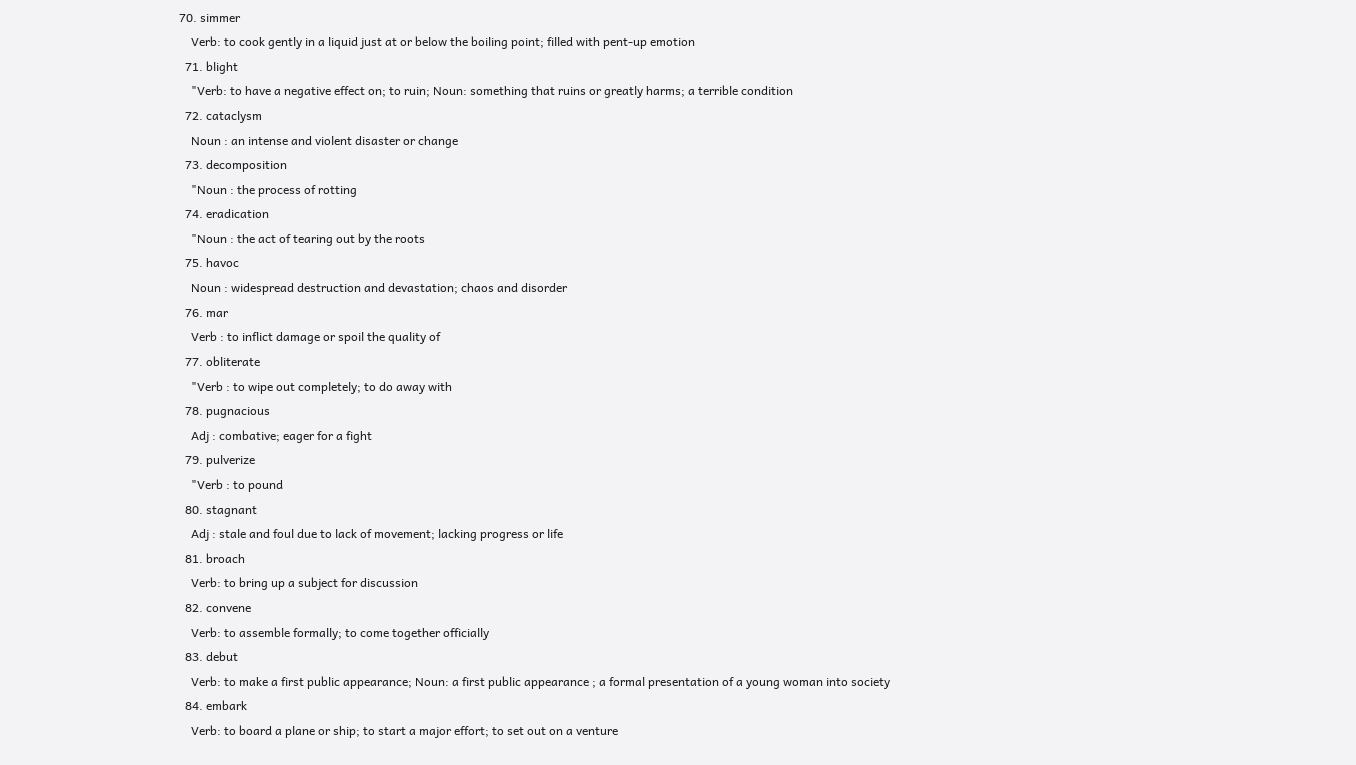70. simmer
    Verb: to cook gently in a liquid just at or below the boiling point; filled with pent-up emotion
  71. blight
    "Verb: to have a negative effect on; to ruin; Noun: something that ruins or greatly harms; a terrible condition
  72. cataclysm
    Noun : an intense and violent disaster or change
  73. decomposition
    "Noun : the process of rotting
  74. eradication
    "Noun : the act of tearing out by the roots
  75. havoc
    Noun : widespread destruction and devastation; chaos and disorder
  76. mar
    Verb : to inflict damage or spoil the quality of
  77. obliterate
    "Verb : to wipe out completely; to do away with
  78. pugnacious
    Adj : combative; eager for a fight
  79. pulverize
    "Verb : to pound
  80. stagnant
    Adj : stale and foul due to lack of movement; lacking progress or life
  81. broach
    Verb: to bring up a subject for discussion
  82. convene
    Verb: to assemble formally; to come together officially
  83. debut
    Verb: to make a first public appearance; Noun: a first public appearance ; a formal presentation of a young woman into society
  84. embark
    Verb: to board a plane or ship; to start a major effort; to set out on a venture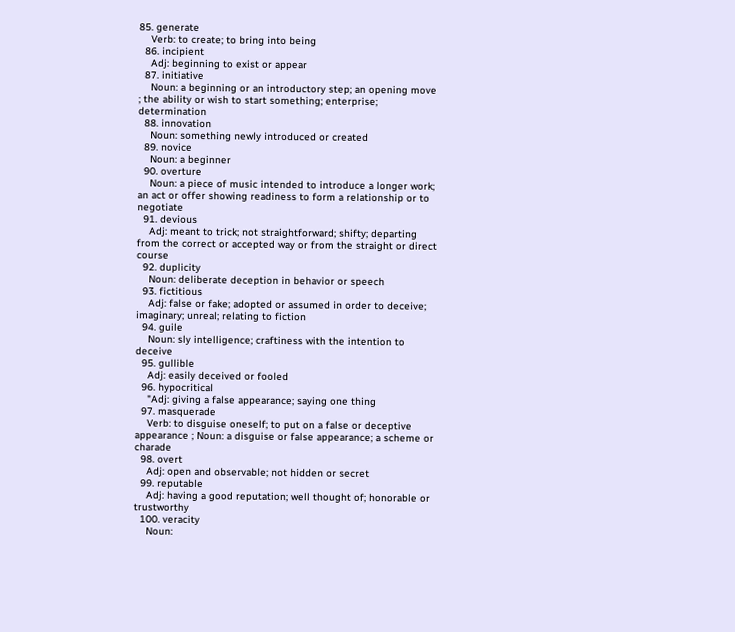85. generate
    Verb: to create; to bring into being
  86. incipient
    Adj: beginning to exist or appear
  87. initiative
    Noun: a beginning or an introductory step; an opening move ; the ability or wish to start something; enterprise; determination
  88. innovation
    Noun: something newly introduced or created
  89. novice
    Noun: a beginner
  90. overture
    Noun: a piece of music intended to introduce a longer work; an act or offer showing readiness to form a relationship or to negotiate
  91. devious
    Adj: meant to trick; not straightforward; shifty; departing from the correct or accepted way or from the straight or direct course
  92. duplicity
    Noun: deliberate deception in behavior or speech
  93. fictitious
    Adj: false or fake; adopted or assumed in order to deceive; imaginary; unreal; relating to fiction
  94. guile
    Noun: sly intelligence; craftiness with the intention to deceive
  95. gullible
    Adj: easily deceived or fooled
  96. hypocritical
    "Adj: giving a false appearance; saying one thing
  97. masquerade
    Verb: to disguise oneself; to put on a false or deceptive appearance ; Noun: a disguise or false appearance; a scheme or charade
  98. overt
    Adj: open and observable; not hidden or secret
  99. reputable
    Adj: having a good reputation; well thought of; honorable or trustworthy
  100. veracity
    Noun: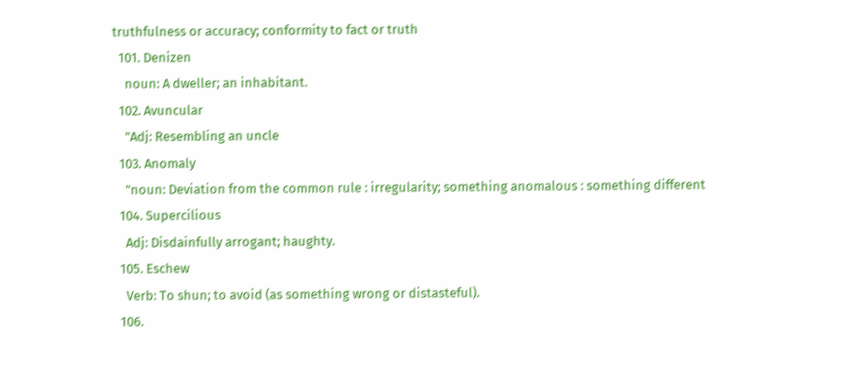truthfulness or accuracy; conformity to fact or truth
  101. Denizen
    noun: A dweller; an inhabitant.
  102. Avuncular
    "Adj: Resembling an uncle
  103. Anomaly
    "noun: Deviation from the common rule : irregularity; something anomalous : something different
  104. Supercilious
    Adj: Disdainfully arrogant; haughty.
  105. Eschew
    Verb: To shun; to avoid (as something wrong or distasteful).
  106.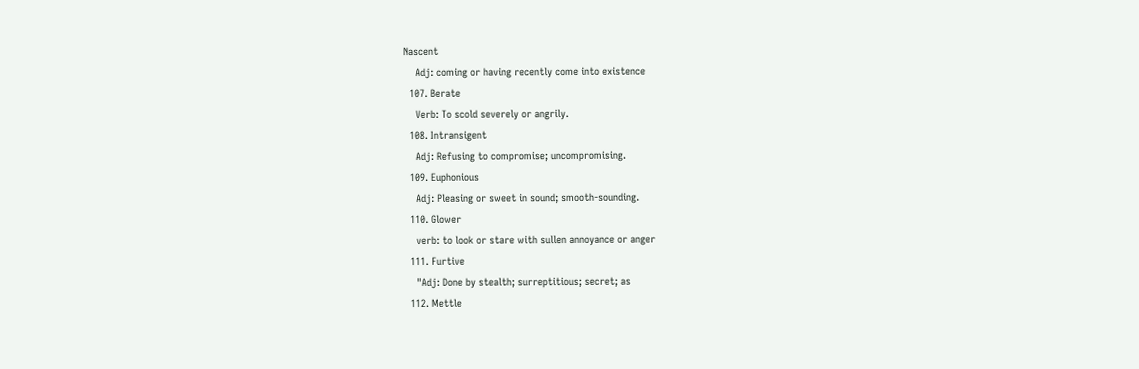Nascent
    Adj: coming or having recently come into existence
  107. Berate
    Verb: To scold severely or angrily.
  108. Intransigent
    Adj: Refusing to compromise; uncompromising.
  109. Euphonious
    Adj: Pleasing or sweet in sound; smooth-sounding.
  110. Glower
    verb: to look or stare with sullen annoyance or anger
  111. Furtive
    "Adj: Done by stealth; surreptitious; secret; as
  112. Mettle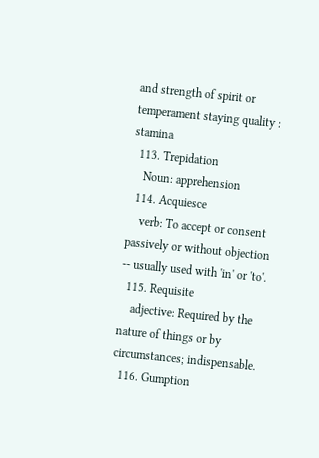and strength of spirit or temperament staying quality : stamina
  113. Trepidation
    Noun: apprehension
  114. Acquiesce
    verb: To accept or consent passively or without objection -- usually used with 'in' or 'to'.
  115. Requisite
    adjective: Required by the nature of things or by circumstances; indispensable.
  116. Gumption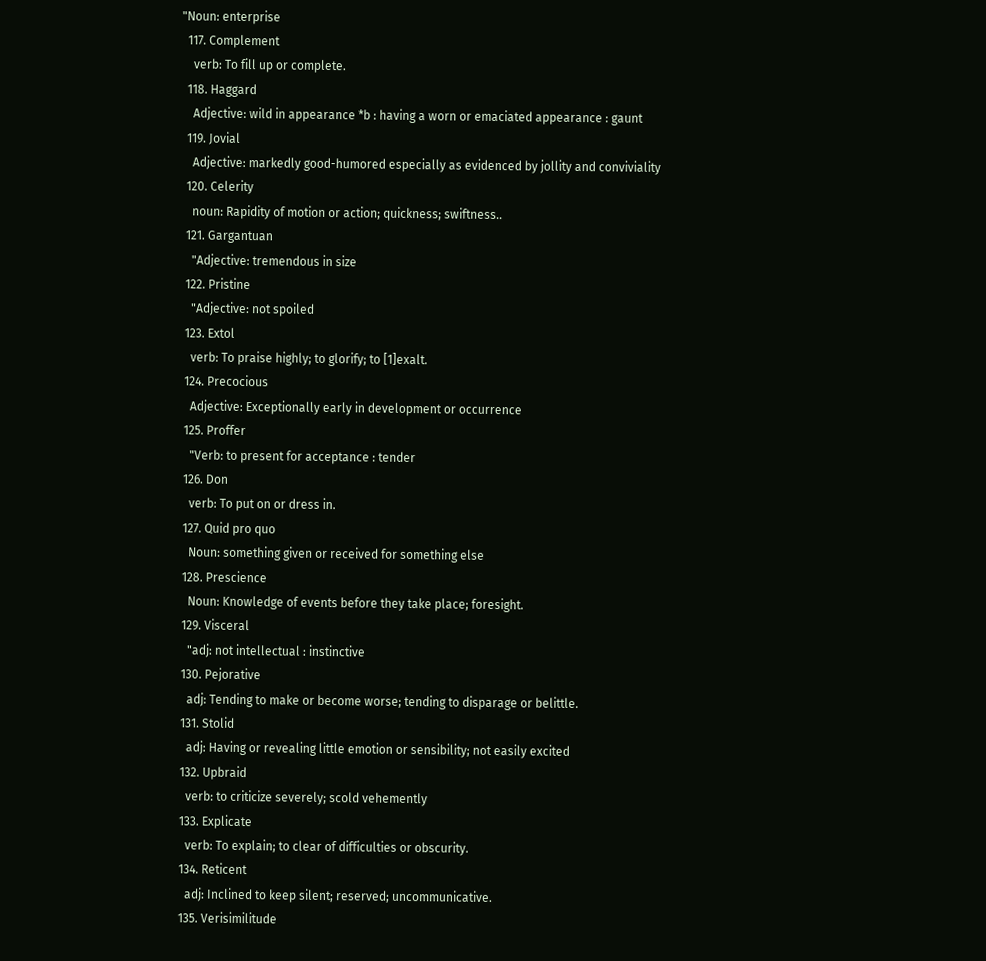"Noun: enterprise
  117. Complement
    verb: To fill up or complete.
  118. Haggard
    Adjective: wild in appearance *b : having a worn or emaciated appearance : gaunt
  119. Jovial
    Adjective: markedly good-humored especially as evidenced by jollity and conviviality
  120. Celerity
    noun: Rapidity of motion or action; quickness; swiftness..
  121. Gargantuan
    "Adjective: tremendous in size
  122. Pristine
    "Adjective: not spoiled
  123. Extol
    verb: To praise highly; to glorify; to [1]exalt.
  124. Precocious
    Adjective: Exceptionally early in development or occurrence
  125. Proffer
    "Verb: to present for acceptance : tender
  126. Don
    verb: To put on or dress in.
  127. Quid pro quo
    Noun: something given or received for something else
  128. Prescience
    Noun: Knowledge of events before they take place; foresight.
  129. Visceral
    "adj: not intellectual : instinctive
  130. Pejorative
    adj: Tending to make or become worse; tending to disparage or belittle.
  131. Stolid
    adj: Having or revealing little emotion or sensibility; not easily excited
  132. Upbraid
    verb: to criticize severely; scold vehemently
  133. Explicate
    verb: To explain; to clear of difficulties or obscurity.
  134. Reticent
    adj: Inclined to keep silent; reserved; uncommunicative.
  135. Verisimilitude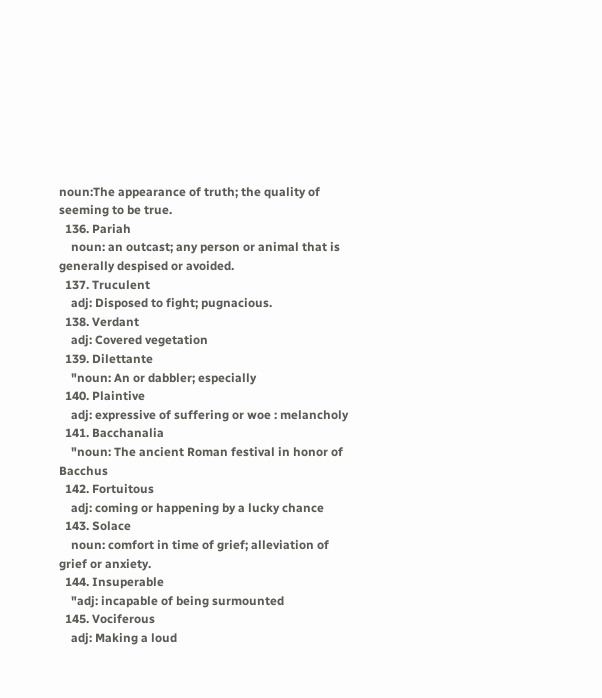noun:The appearance of truth; the quality of seeming to be true.
  136. Pariah
    noun: an outcast; any person or animal that is generally despised or avoided.
  137. Truculent
    adj: Disposed to fight; pugnacious.
  138. Verdant
    adj: Covered vegetation
  139. Dilettante
    "noun: An or dabbler; especially
  140. Plaintive
    adj: expressive of suffering or woe : melancholy
  141. Bacchanalia
    "noun: The ancient Roman festival in honor of Bacchus
  142. Fortuitous
    adj: coming or happening by a lucky chance
  143. Solace
    noun: comfort in time of grief; alleviation of grief or anxiety.
  144. Insuperable
    "adj: incapable of being surmounted
  145. Vociferous
    adj: Making a loud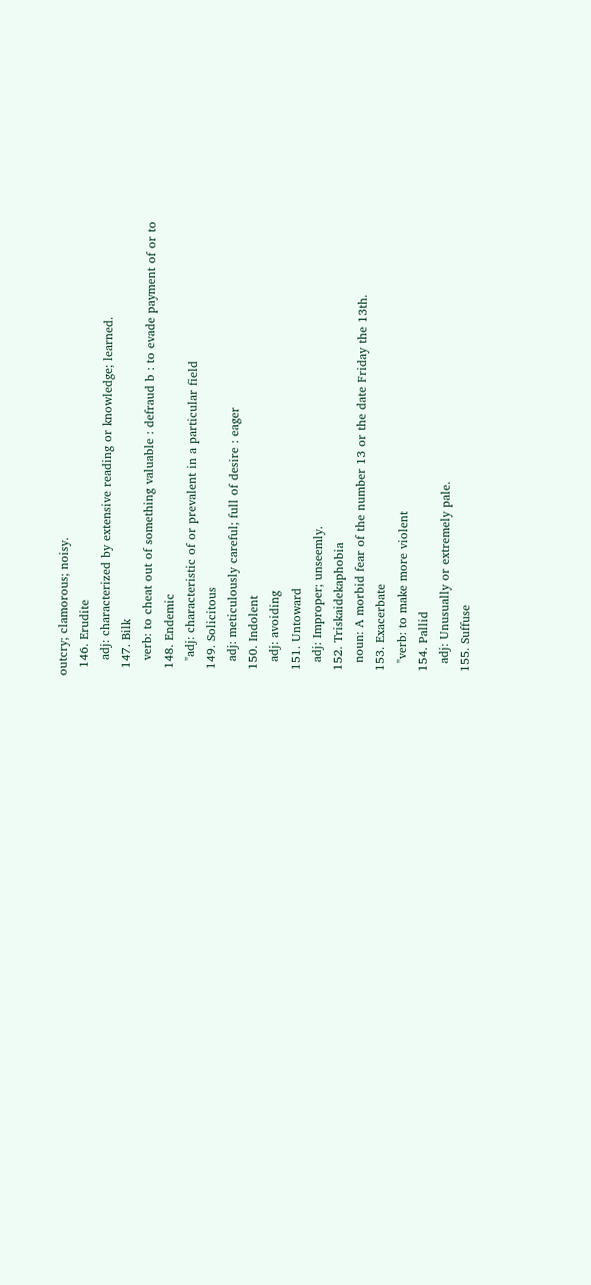outcry; clamorous; noisy.
  146. Erudite
    adj: characterized by extensive reading or knowledge; learned.
  147. Bilk
    verb: to cheat out of something valuable : defraud b : to evade payment of or to
  148. Endemic
    "adj: characteristic of or prevalent in a particular field
  149. Solicitous
    adj: meticulously careful; full of desire : eager
  150. Indolent
    adj: avoiding
  151. Untoward
    adj: Improper; unseemly.
  152. Triskaidekaphobia
    noun: A morbid fear of the number 13 or the date Friday the 13th.
  153. Exacerbate
    "verb: to make more violent
  154. Pallid
    adj: Unusually or extremely pale.
  155. Suffuse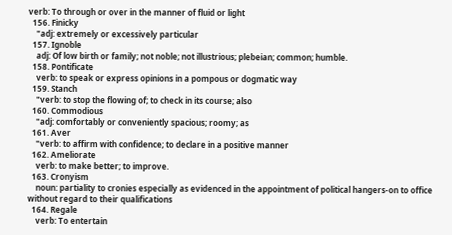verb: To through or over in the manner of fluid or light
  156. Finicky
    "adj: extremely or excessively particular
  157. Ignoble
    adj: Of low birth or family; not noble; not illustrious; plebeian; common; humble.
  158. Pontificate
    verb: to speak or express opinions in a pompous or dogmatic way
  159. Stanch
    "verb: to stop the flowing of; to check in its course; also
  160. Commodious
    "adj: comfortably or conveniently spacious; roomy; as
  161. Aver
    "verb: to affirm with confidence; to declare in a positive manner
  162. Ameliorate
    verb: to make better; to improve.
  163. Cronyism
    noun: partiality to cronies especially as evidenced in the appointment of political hangers-on to office without regard to their qualifications
  164. Regale
    verb: To entertain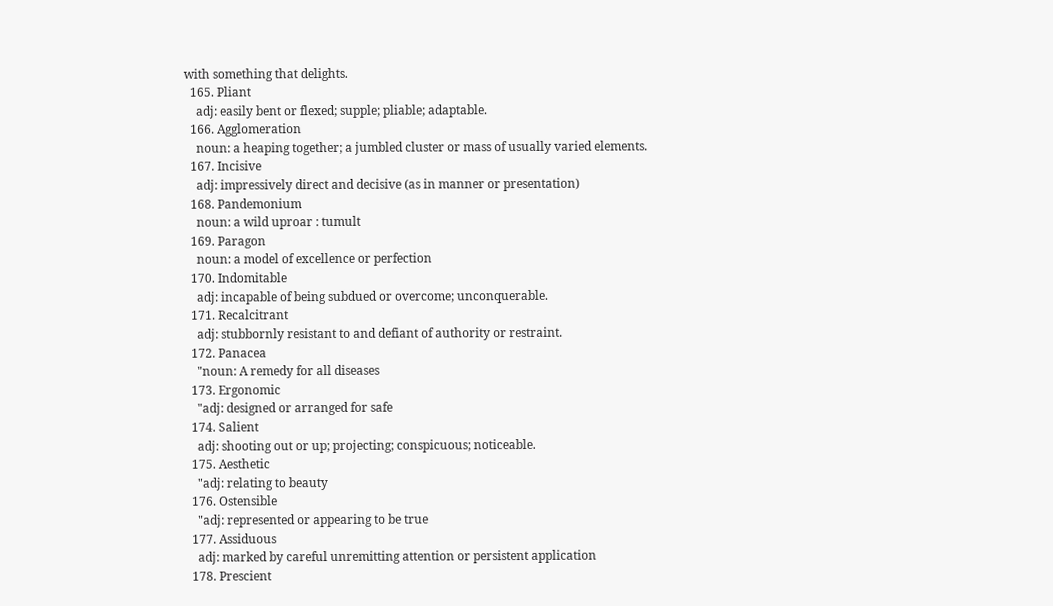with something that delights.
  165. Pliant
    adj: easily bent or flexed; supple; pliable; adaptable.
  166. Agglomeration
    noun: a heaping together; a jumbled cluster or mass of usually varied elements.
  167. Incisive
    adj: impressively direct and decisive (as in manner or presentation)
  168. Pandemonium
    noun: a wild uproar : tumult
  169. Paragon
    noun: a model of excellence or perfection
  170. Indomitable
    adj: incapable of being subdued or overcome; unconquerable.
  171. Recalcitrant
    adj: stubbornly resistant to and defiant of authority or restraint.
  172. Panacea
    "noun: A remedy for all diseases
  173. Ergonomic
    "adj: designed or arranged for safe
  174. Salient
    adj: shooting out or up; projecting; conspicuous; noticeable.
  175. Aesthetic
    "adj: relating to beauty
  176. Ostensible
    "adj: represented or appearing to be true
  177. Assiduous
    adj: marked by careful unremitting attention or persistent application
  178. Prescient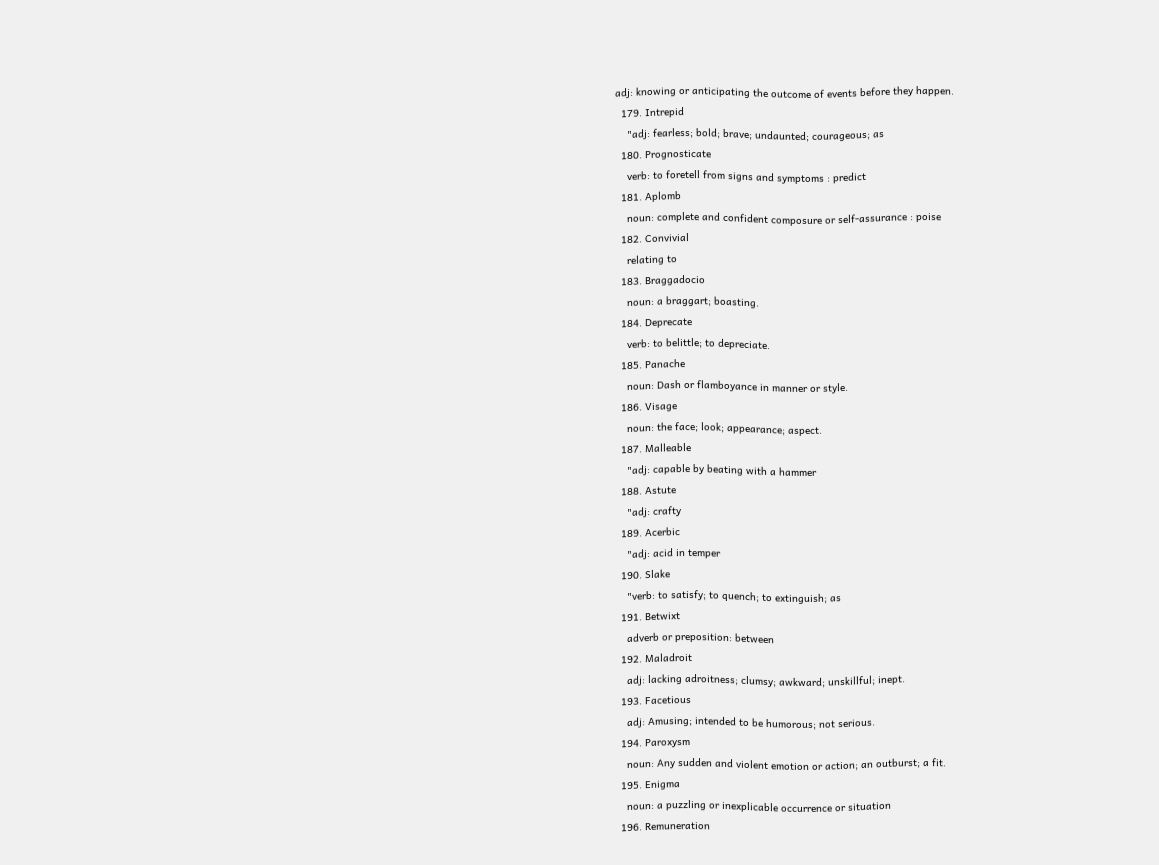adj: knowing or anticipating the outcome of events before they happen.
  179. Intrepid
    "adj: fearless; bold; brave; undaunted; courageous; as
  180. Prognosticate
    verb: to foretell from signs and symptoms : predict
  181. Aplomb
    noun: complete and confident composure or self-assurance : poise
  182. Convivial
    relating to
  183. Braggadocio
    noun: a braggart; boasting.
  184. Deprecate
    verb: to belittle; to depreciate.
  185. Panache
    noun: Dash or flamboyance in manner or style.
  186. Visage
    noun: the face; look; appearance; aspect.
  187. Malleable
    "adj: capable by beating with a hammer
  188. Astute
    "adj: crafty
  189. Acerbic
    "adj: acid in temper
  190. Slake
    "verb: to satisfy; to quench; to extinguish; as
  191. Betwixt
    adverb or preposition: between
  192. Maladroit
    adj: lacking adroitness; clumsy; awkward; unskillful; inept.
  193. Facetious
    adj: Amusing; intended to be humorous; not serious.
  194. Paroxysm
    noun: Any sudden and violent emotion or action; an outburst; a fit.
  195. Enigma
    noun: a puzzling or inexplicable occurrence or situation
  196. Remuneration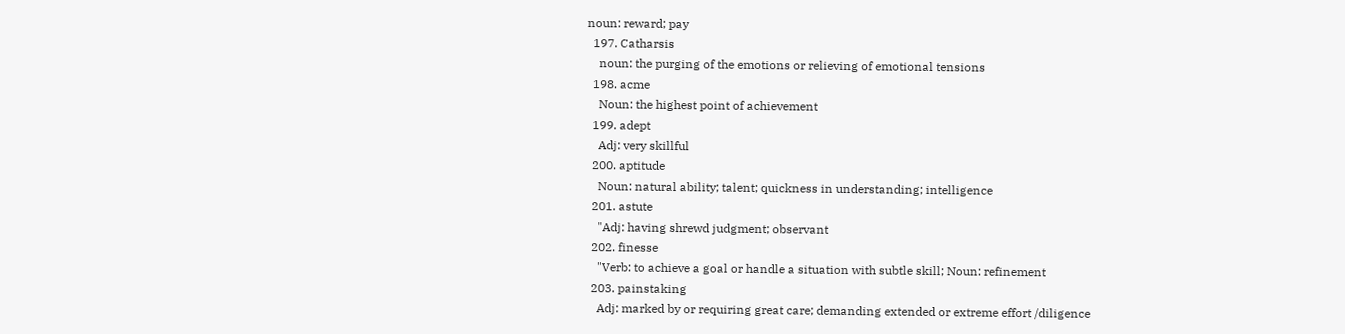noun: reward; pay
  197. Catharsis
    noun: the purging of the emotions or relieving of emotional tensions
  198. acme
    Noun: the highest point of achievement
  199. adept
    Adj: very skillful
  200. aptitude
    Noun: natural ability; talent; quickness in understanding; intelligence
  201. astute
    "Adj: having shrewd judgment; observant
  202. finesse
    "Verb: to achieve a goal or handle a situation with subtle skill; Noun: refinement
  203. painstaking
    Adj: marked by or requiring great care; demanding extended or extreme effort /diligence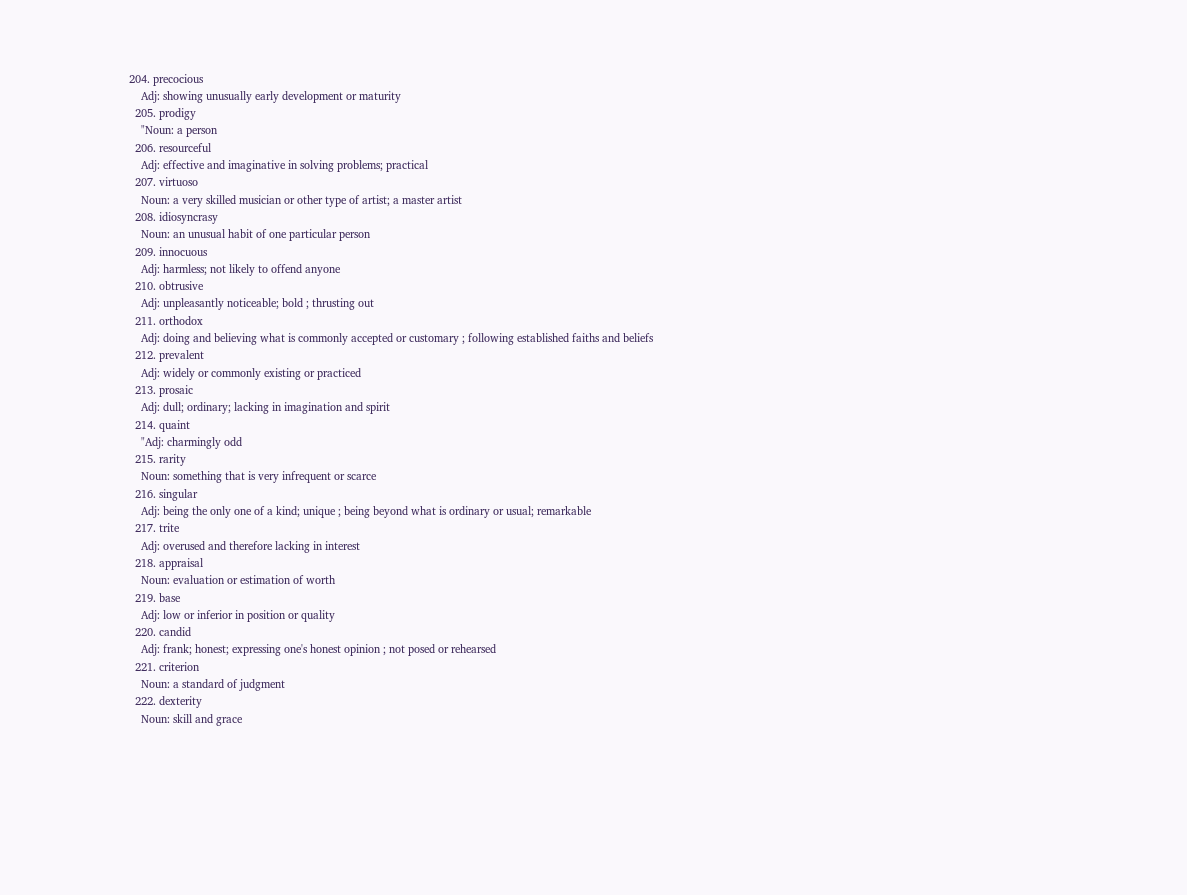204. precocious
    Adj: showing unusually early development or maturity
  205. prodigy
    "Noun: a person
  206. resourceful
    Adj: effective and imaginative in solving problems; practical
  207. virtuoso
    Noun: a very skilled musician or other type of artist; a master artist
  208. idiosyncrasy
    Noun: an unusual habit of one particular person
  209. innocuous
    Adj: harmless; not likely to offend anyone
  210. obtrusive
    Adj: unpleasantly noticeable; bold ; thrusting out
  211. orthodox
    Adj: doing and believing what is commonly accepted or customary ; following established faiths and beliefs
  212. prevalent
    Adj: widely or commonly existing or practiced
  213. prosaic
    Adj: dull; ordinary; lacking in imagination and spirit
  214. quaint
    "Adj: charmingly odd
  215. rarity
    Noun: something that is very infrequent or scarce
  216. singular
    Adj: being the only one of a kind; unique ; being beyond what is ordinary or usual; remarkable
  217. trite
    Adj: overused and therefore lacking in interest
  218. appraisal
    Noun: evaluation or estimation of worth
  219. base
    Adj: low or inferior in position or quality
  220. candid
    Adj: frank; honest; expressing one's honest opinion ; not posed or rehearsed
  221. criterion
    Noun: a standard of judgment
  222. dexterity
    Noun: skill and grace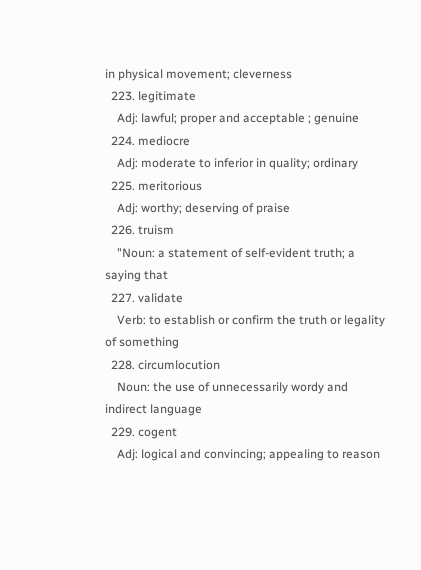in physical movement; cleverness
  223. legitimate
    Adj: lawful; proper and acceptable ; genuine
  224. mediocre
    Adj: moderate to inferior in quality; ordinary
  225. meritorious
    Adj: worthy; deserving of praise
  226. truism
    "Noun: a statement of self-evident truth; a saying that
  227. validate
    Verb: to establish or confirm the truth or legality of something
  228. circumlocution
    Noun: the use of unnecessarily wordy and indirect language
  229. cogent
    Adj: logical and convincing; appealing to reason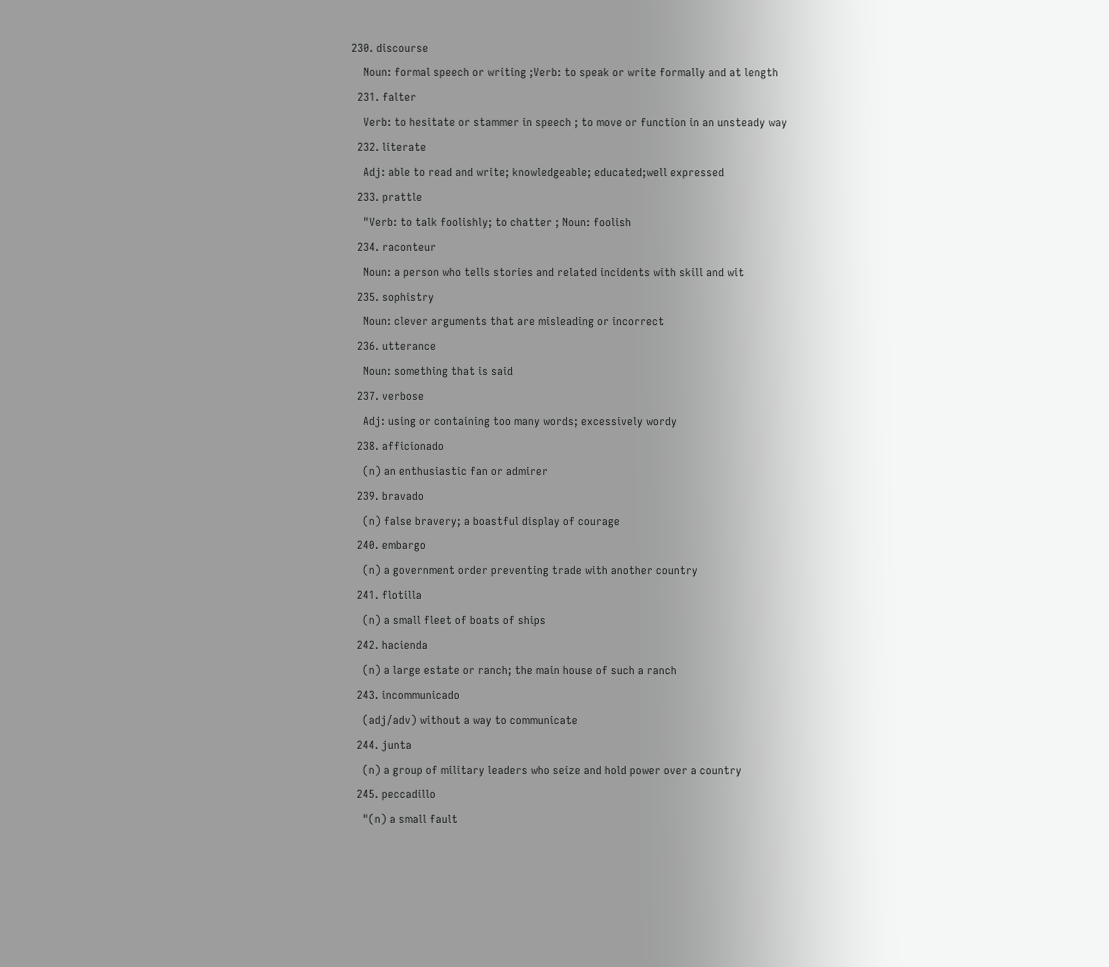230. discourse
    Noun: formal speech or writing ;Verb: to speak or write formally and at length
  231. falter
    Verb: to hesitate or stammer in speech ; to move or function in an unsteady way
  232. literate
    Adj: able to read and write; knowledgeable; educated;well expressed
  233. prattle
    "Verb: to talk foolishly; to chatter ; Noun: foolish
  234. raconteur
    Noun: a person who tells stories and related incidents with skill and wit
  235. sophistry
    Noun: clever arguments that are misleading or incorrect
  236. utterance
    Noun: something that is said
  237. verbose
    Adj: using or containing too many words; excessively wordy
  238. afficionado
    (n) an enthusiastic fan or admirer
  239. bravado
    (n) false bravery; a boastful display of courage
  240. embargo
    (n) a government order preventing trade with another country
  241. flotilla
    (n) a small fleet of boats of ships
  242. hacienda
    (n) a large estate or ranch; the main house of such a ranch
  243. incommunicado
    (adj/adv) without a way to communicate
  244. junta
    (n) a group of military leaders who seize and hold power over a country
  245. peccadillo
    "(n) a small fault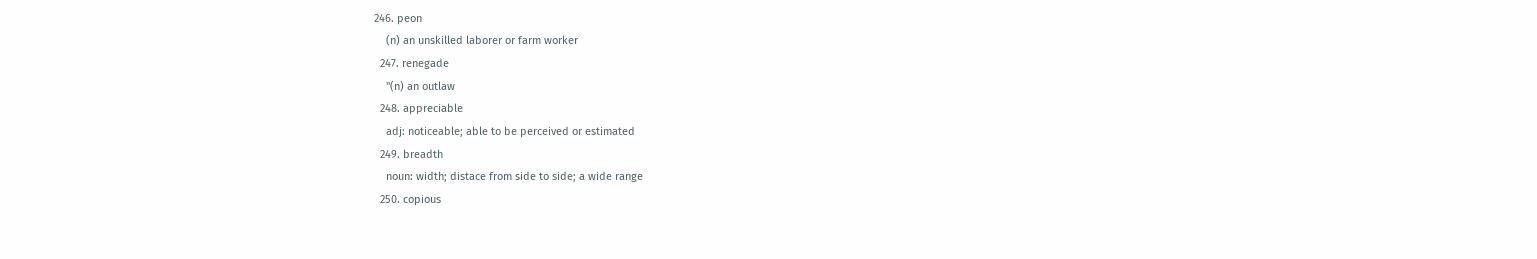246. peon
    (n) an unskilled laborer or farm worker
  247. renegade
    "(n) an outlaw
  248. appreciable
    adj: noticeable; able to be perceived or estimated
  249. breadth
    noun: width; distace from side to side; a wide range
  250. copious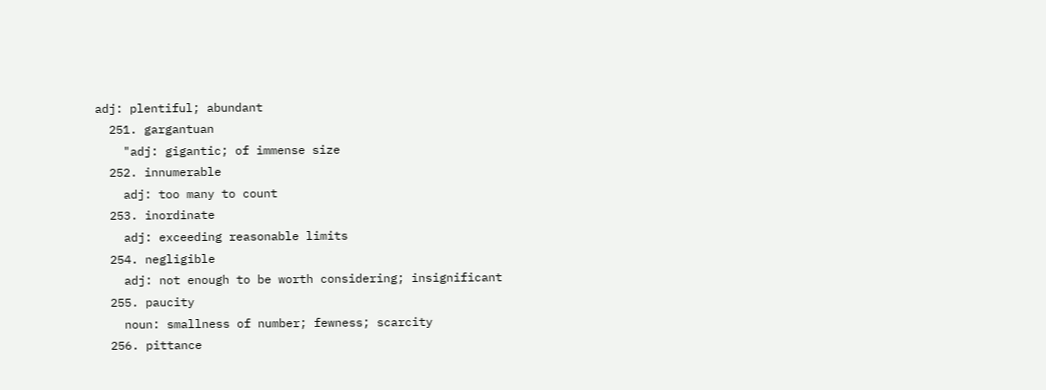adj: plentiful; abundant
  251. gargantuan
    "adj: gigantic; of immense size
  252. innumerable
    adj: too many to count
  253. inordinate
    adj: exceeding reasonable limits
  254. negligible
    adj: not enough to be worth considering; insignificant
  255. paucity
    noun: smallness of number; fewness; scarcity
  256. pittance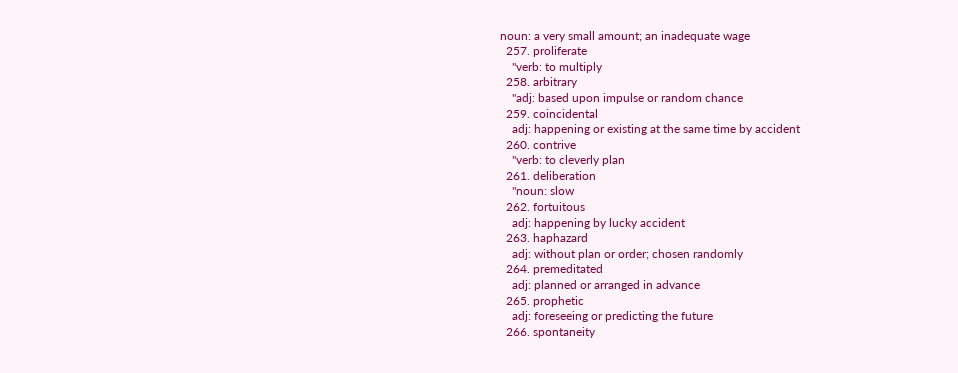noun: a very small amount; an inadequate wage
  257. proliferate
    "verb: to multiply
  258. arbitrary
    "adj: based upon impulse or random chance
  259. coincidental
    adj: happening or existing at the same time by accident
  260. contrive
    "verb: to cleverly plan
  261. deliberation
    "noun: slow
  262. fortuitous
    adj: happening by lucky accident
  263. haphazard
    adj: without plan or order; chosen randomly
  264. premeditated
    adj: planned or arranged in advance
  265. prophetic
    adj: foreseeing or predicting the future
  266. spontaneity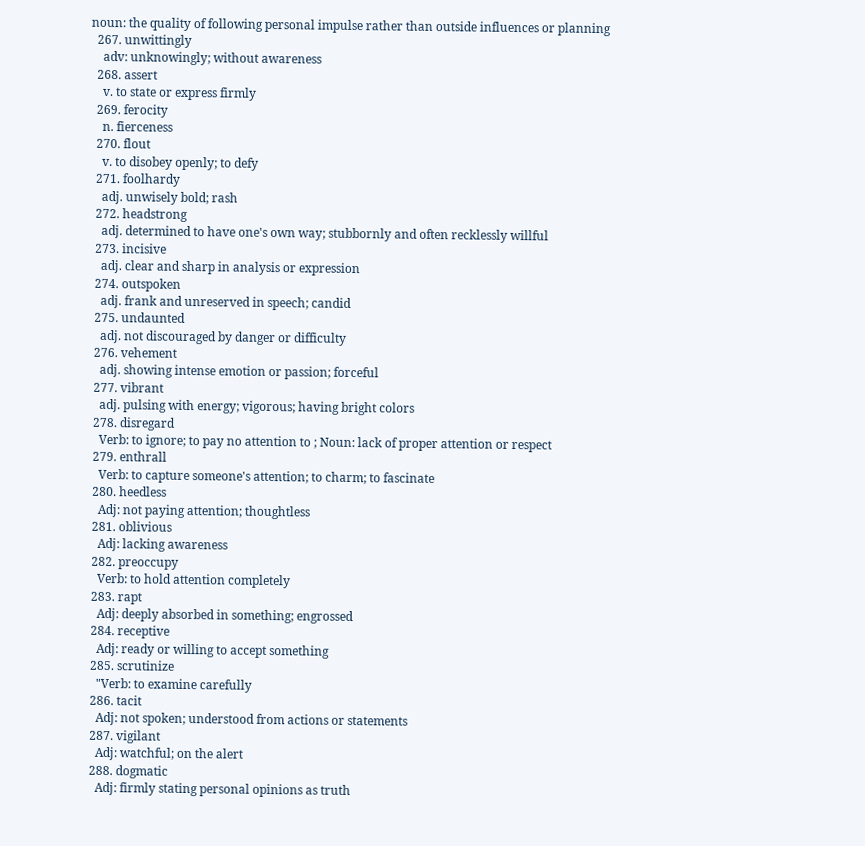noun: the quality of following personal impulse rather than outside influences or planning
  267. unwittingly
    adv: unknowingly; without awareness
  268. assert
    v. to state or express firmly
  269. ferocity
    n. fierceness
  270. flout
    v. to disobey openly; to defy
  271. foolhardy
    adj. unwisely bold; rash
  272. headstrong
    adj. determined to have one's own way; stubbornly and often recklessly willful
  273. incisive
    adj. clear and sharp in analysis or expression
  274. outspoken
    adj. frank and unreserved in speech; candid
  275. undaunted
    adj. not discouraged by danger or difficulty
  276. vehement
    adj. showing intense emotion or passion; forceful
  277. vibrant
    adj. pulsing with energy; vigorous; having bright colors
  278. disregard
    Verb: to ignore; to pay no attention to ; Noun: lack of proper attention or respect
  279. enthrall
    Verb: to capture someone's attention; to charm; to fascinate
  280. heedless
    Adj: not paying attention; thoughtless
  281. oblivious
    Adj: lacking awareness
  282. preoccupy
    Verb: to hold attention completely
  283. rapt
    Adj: deeply absorbed in something; engrossed
  284. receptive
    Adj: ready or willing to accept something
  285. scrutinize
    "Verb: to examine carefully
  286. tacit
    Adj: not spoken; understood from actions or statements
  287. vigilant
    Adj: watchful; on the alert
  288. dogmatic
    Adj: firmly stating personal opinions as truth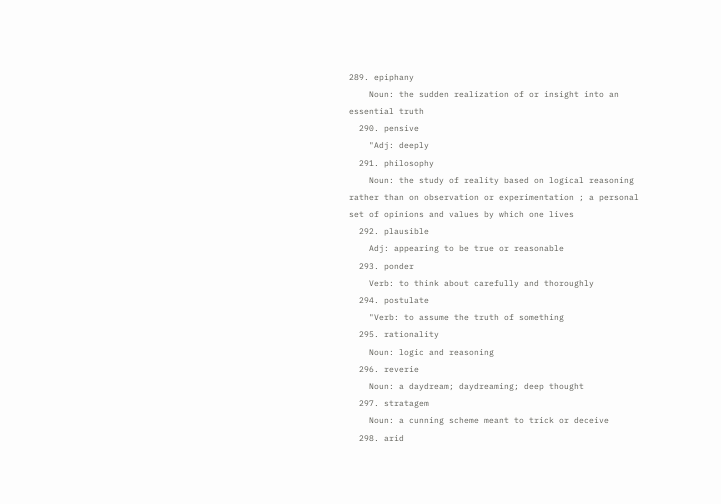289. epiphany
    Noun: the sudden realization of or insight into an essential truth
  290. pensive
    "Adj: deeply
  291. philosophy
    Noun: the study of reality based on logical reasoning rather than on observation or experimentation ; a personal set of opinions and values by which one lives
  292. plausible
    Adj: appearing to be true or reasonable
  293. ponder
    Verb: to think about carefully and thoroughly
  294. postulate
    "Verb: to assume the truth of something
  295. rationality
    Noun: logic and reasoning
  296. reverie
    Noun: a daydream; daydreaming; deep thought
  297. stratagem
    Noun: a cunning scheme meant to trick or deceive
  298. arid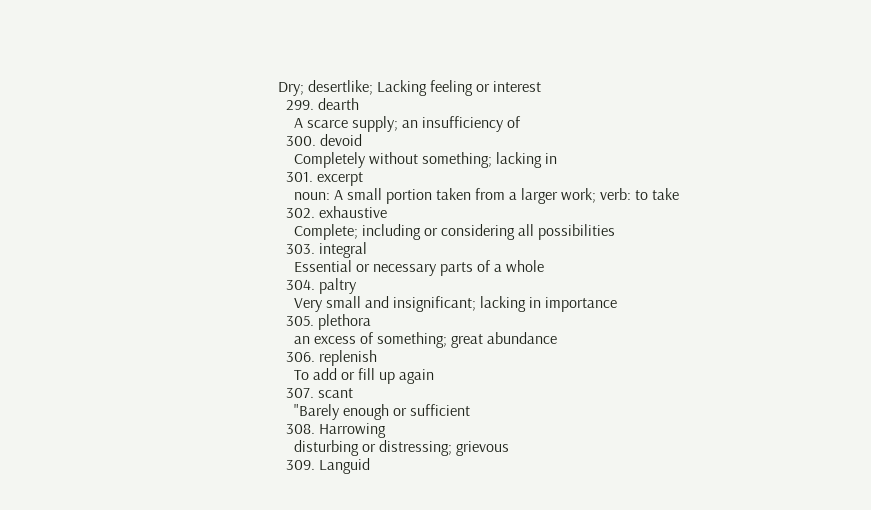Dry; desertlike; Lacking feeling or interest
  299. dearth
    A scarce supply; an insufficiency of
  300. devoid
    Completely without something; lacking in
  301. excerpt
    noun: A small portion taken from a larger work; verb: to take
  302. exhaustive
    Complete; including or considering all possibilities
  303. integral
    Essential or necessary parts of a whole
  304. paltry
    Very small and insignificant; lacking in importance
  305. plethora
    an excess of something; great abundance
  306. replenish
    To add or fill up again
  307. scant
    "Barely enough or sufficient
  308. Harrowing
    disturbing or distressing; grievous
  309. Languid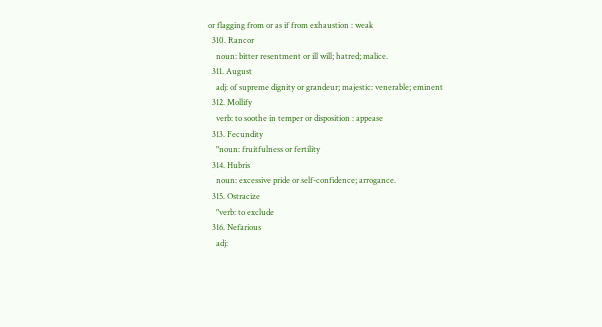or flagging from or as if from exhaustion : weak
  310. Rancor
    noun: bitter resentment or ill will; hatred; malice.
  311. August
    adj: of supreme dignity or grandeur; majestic: venerable; eminent
  312. Mollify
    verb: to soothe in temper or disposition : appease
  313. Fecundity
    "noun: fruitfulness or fertility
  314. Hubris
    noun: excessive pride or self-confidence; arrogance.
  315. Ostracize
    "verb: to exclude
  316. Nefarious
    adj: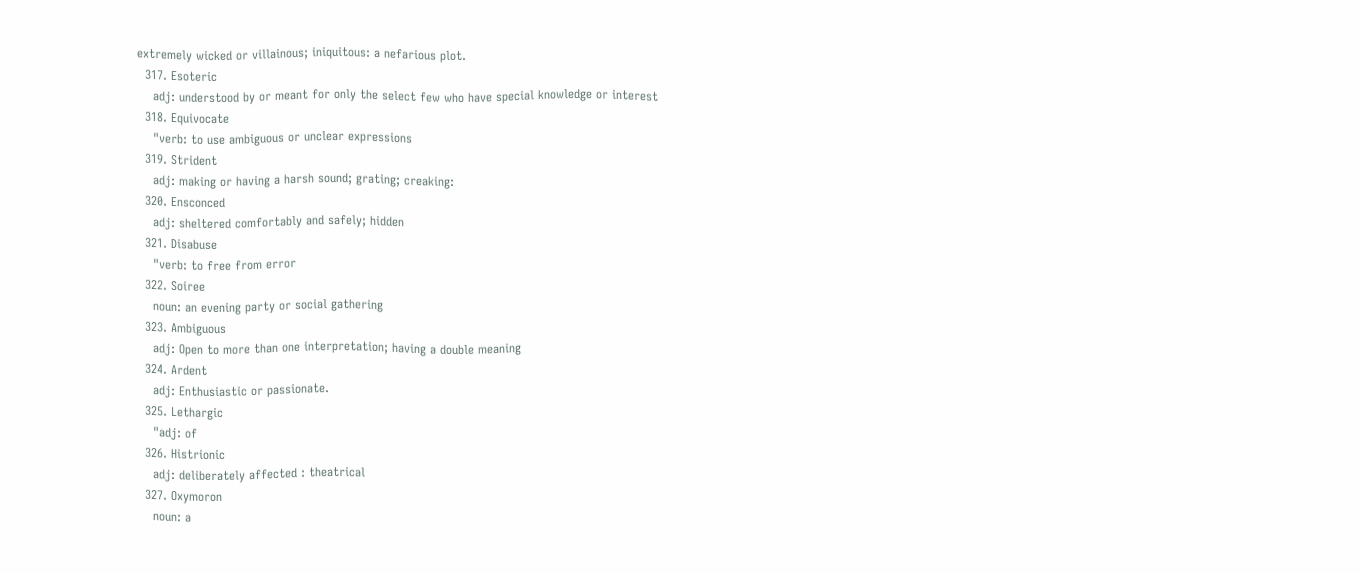extremely wicked or villainous; iniquitous: a nefarious plot.
  317. Esoteric
    adj: understood by or meant for only the select few who have special knowledge or interest
  318. Equivocate
    "verb: to use ambiguous or unclear expressions
  319. Strident
    adj: making or having a harsh sound; grating; creaking:
  320. Ensconced
    adj: sheltered comfortably and safely; hidden
  321. Disabuse
    "verb: to free from error
  322. Soiree
    noun: an evening party or social gathering
  323. Ambiguous
    adj: Open to more than one interpretation; having a double meaning
  324. Ardent
    adj: Enthusiastic or passionate.
  325. Lethargic
    "adj: of
  326. Histrionic
    adj: deliberately affected : theatrical
  327. Oxymoron
    noun: a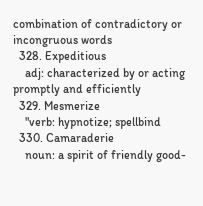combination of contradictory or incongruous words
  328. Expeditious
    adj: characterized by or acting promptly and efficiently
  329. Mesmerize
    "verb: hypnotize; spellbind
  330. Camaraderie
    noun: a spirit of friendly good-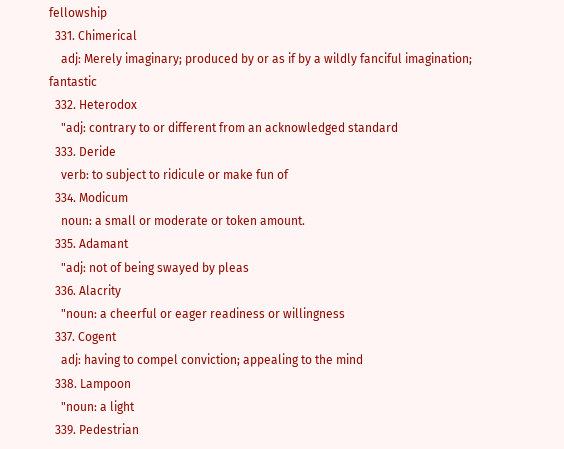fellowship
  331. Chimerical
    adj: Merely imaginary; produced by or as if by a wildly fanciful imagination; fantastic
  332. Heterodox
    "adj: contrary to or different from an acknowledged standard
  333. Deride
    verb: to subject to ridicule or make fun of
  334. Modicum
    noun: a small or moderate or token amount.
  335. Adamant
    "adj: not of being swayed by pleas
  336. Alacrity
    "noun: a cheerful or eager readiness or willingness
  337. Cogent
    adj: having to compel conviction; appealing to the mind
  338. Lampoon
    "noun: a light
  339. Pedestrian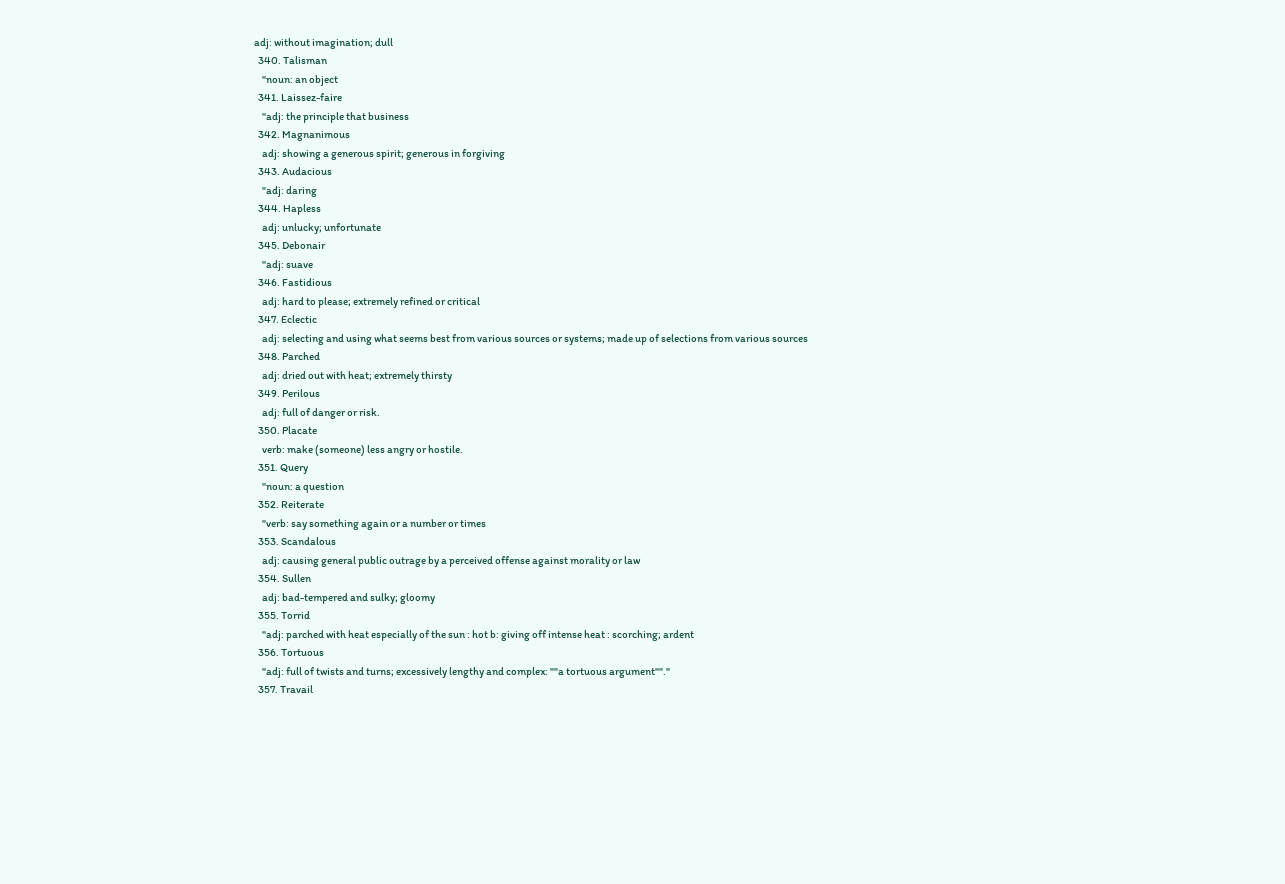adj: without imagination; dull
  340. Talisman
    "noun: an object
  341. Laissez-faire
    "adj: the principle that business
  342. Magnanimous
    adj: showing a generous spirit; generous in forgiving
  343. Audacious
    "adj: daring
  344. Hapless
    adj: unlucky; unfortunate
  345. Debonair
    "adj: suave
  346. Fastidious
    adj: hard to please; extremely refined or critical
  347. Eclectic
    adj: selecting and using what seems best from various sources or systems; made up of selections from various sources
  348. Parched
    adj: dried out with heat; extremely thirsty
  349. Perilous
    adj: full of danger or risk.
  350. Placate
    verb: make (someone) less angry or hostile.
  351. Query
    "noun: a question
  352. Reiterate
    "verb: say something again or a number or times
  353. Scandalous
    adj: causing general public outrage by a perceived offense against morality or law
  354. Sullen
    adj: bad-tempered and sulky; gloomy
  355. Torrid
    "adj: parched with heat especially of the sun : hot b: giving off intense heat : scorching; ardent
  356. Tortuous
    "adj: full of twists and turns; excessively lengthy and complex: ""a tortuous argument""."
  357. Travail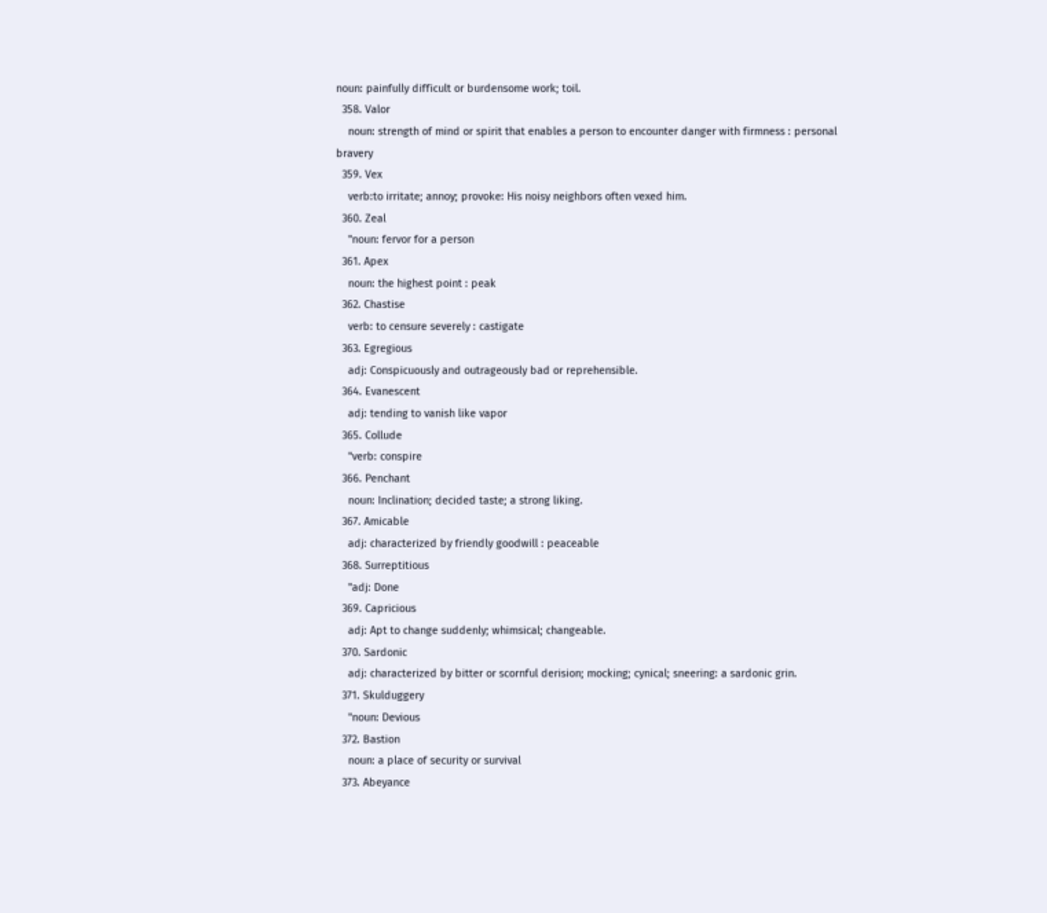noun: painfully difficult or burdensome work; toil.
  358. Valor
    noun: strength of mind or spirit that enables a person to encounter danger with firmness : personal bravery
  359. Vex
    verb:to irritate; annoy; provoke: His noisy neighbors often vexed him.
  360. Zeal
    "noun: fervor for a person
  361. Apex
    noun: the highest point : peak
  362. Chastise
    verb: to censure severely : castigate
  363. Egregious
    adj: Conspicuously and outrageously bad or reprehensible.
  364. Evanescent
    adj: tending to vanish like vapor
  365. Collude
    "verb: conspire
  366. Penchant
    noun: Inclination; decided taste; a strong liking.
  367. Amicable
    adj: characterized by friendly goodwill : peaceable
  368. Surreptitious
    "adj: Done
  369. Capricious
    adj: Apt to change suddenly; whimsical; changeable.
  370. Sardonic
    adj: characterized by bitter or scornful derision; mocking; cynical; sneering: a sardonic grin.
  371. Skulduggery
    "noun: Devious
  372. Bastion
    noun: a place of security or survival
  373. Abeyance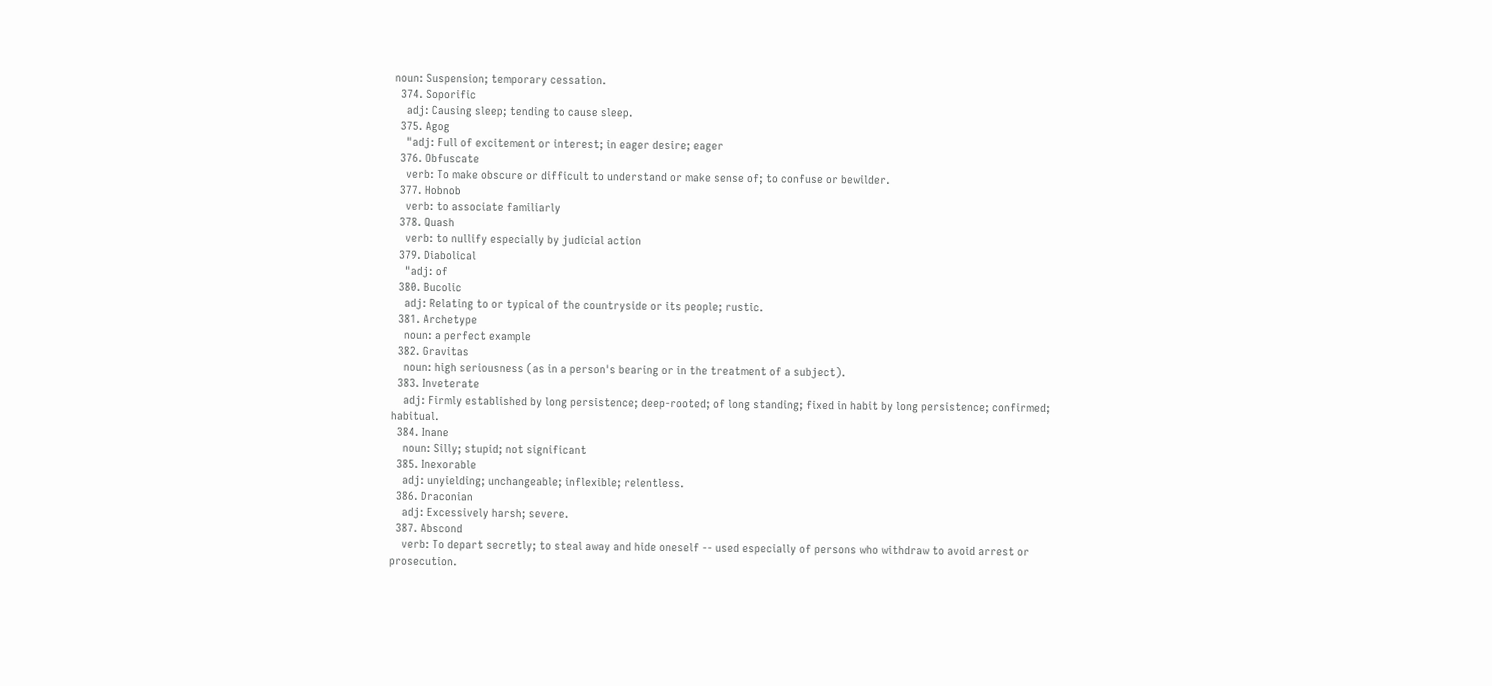noun: Suspension; temporary cessation.
  374. Soporific
    adj: Causing sleep; tending to cause sleep.
  375. Agog
    "adj: Full of excitement or interest; in eager desire; eager
  376. Obfuscate
    verb: To make obscure or difficult to understand or make sense of; to confuse or bewilder.
  377. Hobnob
    verb: to associate familiarly
  378. Quash
    verb: to nullify especially by judicial action
  379. Diabolical
    "adj: of
  380. Bucolic
    adj: Relating to or typical of the countryside or its people; rustic.
  381. Archetype
    noun: a perfect example
  382. Gravitas
    noun: high seriousness (as in a person's bearing or in the treatment of a subject).
  383. Inveterate
    adj: Firmly established by long persistence; deep-rooted; of long standing; fixed in habit by long persistence; confirmed; habitual.
  384. Inane
    noun: Silly; stupid; not significant
  385. Inexorable
    adj: unyielding; unchangeable; inflexible; relentless.
  386. Draconian
    adj: Excessively harsh; severe.
  387. Abscond
    verb: To depart secretly; to steal away and hide oneself -- used especially of persons who withdraw to avoid arrest or prosecution.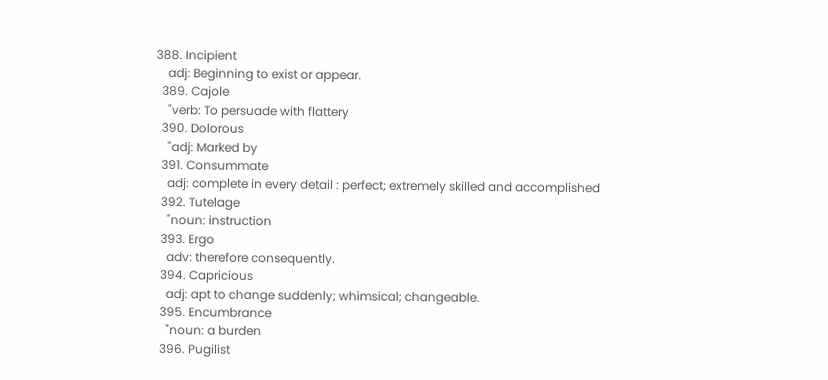388. Incipient
    adj: Beginning to exist or appear.
  389. Cajole
    "verb: To persuade with flattery
  390. Dolorous
    "adj: Marked by
  391. Consummate
    adj: complete in every detail : perfect; extremely skilled and accomplished
  392. Tutelage
    "noun: instruction
  393. Ergo
    adv: therefore consequently.
  394. Capricious
    adj: apt to change suddenly; whimsical; changeable.
  395. Encumbrance
    "noun: a burden
  396. Pugilist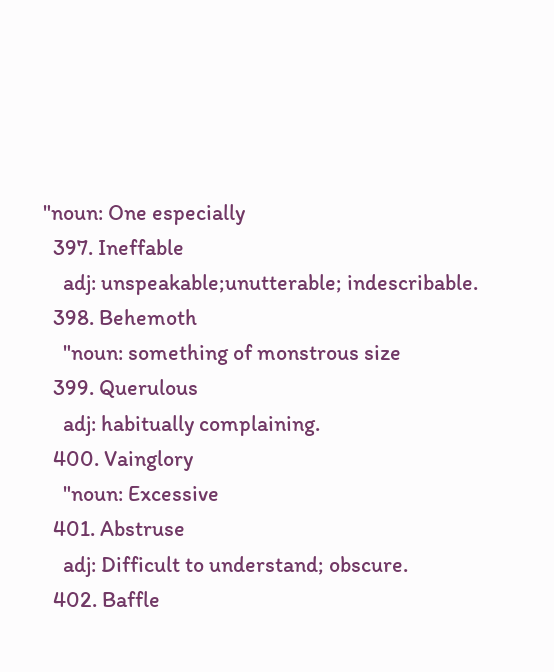"noun: One especially
  397. Ineffable
    adj: unspeakable;unutterable; indescribable.
  398. Behemoth
    "noun: something of monstrous size
  399. Querulous
    adj: habitually complaining.
  400. Vainglory
    "noun: Excessive
  401. Abstruse
    adj: Difficult to understand; obscure.
  402. Baffle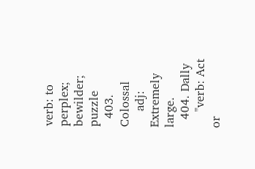verb: to perplex; bewilder; puzzle
  403. Colossal
    adj: Extremely large.
  404. Dally
    "verb: Act or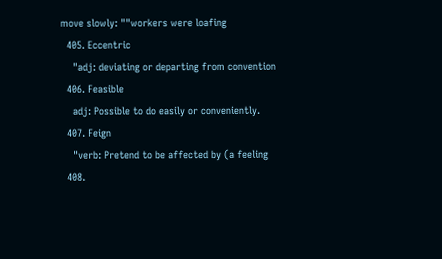move slowly: ""workers were loafing
  405. Eccentric
    "adj: deviating or departing from convention
  406. Feasible
    adj: Possible to do easily or conveniently.
  407. Feign
    "verb: Pretend to be affected by (a feeling
  408.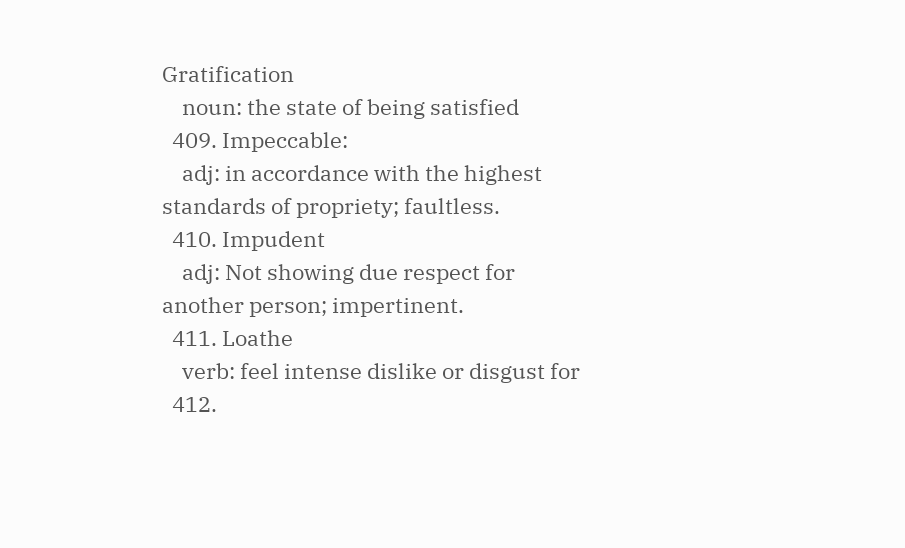Gratification
    noun: the state of being satisfied
  409. Impeccable:
    adj: in accordance with the highest standards of propriety; faultless.
  410. Impudent
    adj: Not showing due respect for another person; impertinent.
  411. Loathe
    verb: feel intense dislike or disgust for
  412.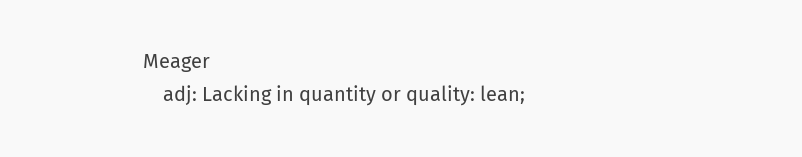Meager
    adj: Lacking in quantity or quality: lean;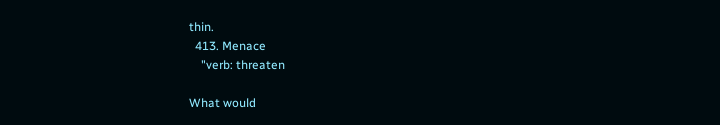thin.
  413. Menace
    "verb: threaten

What would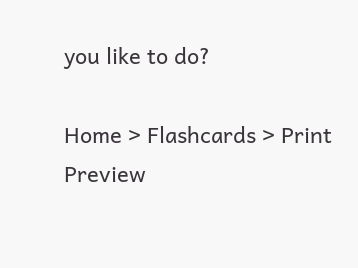you like to do?

Home > Flashcards > Print Preview